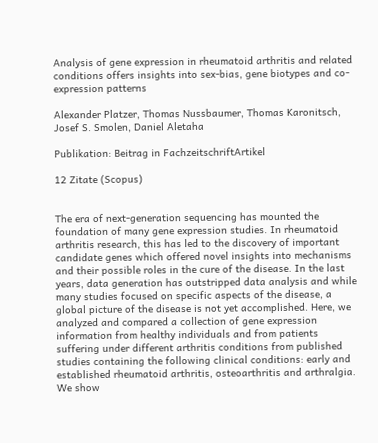Analysis of gene expression in rheumatoid arthritis and related conditions offers insights into sex-bias, gene biotypes and co-expression patterns

Alexander Platzer, Thomas Nussbaumer, Thomas Karonitsch, Josef S. Smolen, Daniel Aletaha

Publikation: Beitrag in FachzeitschriftArtikel

12 Zitate (Scopus)


The era of next-generation sequencing has mounted the foundation of many gene expression studies. In rheumatoid arthritis research, this has led to the discovery of important candidate genes which offered novel insights into mechanisms and their possible roles in the cure of the disease. In the last years, data generation has outstripped data analysis and while many studies focused on specific aspects of the disease, a global picture of the disease is not yet accomplished. Here, we analyzed and compared a collection of gene expression information from healthy individuals and from patients suffering under different arthritis conditions from published studies containing the following clinical conditions: early and established rheumatoid arthritis, osteoarthritis and arthralgia. We show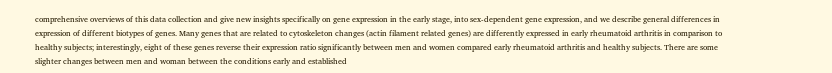comprehensive overviews of this data collection and give new insights specifically on gene expression in the early stage, into sex-dependent gene expression, and we describe general differences in expression of different biotypes of genes. Many genes that are related to cytoskeleton changes (actin filament related genes) are differently expressed in early rheumatoid arthritis in comparison to healthy subjects; interestingly, eight of these genes reverse their expression ratio significantly between men and women compared early rheumatoid arthritis and healthy subjects. There are some slighter changes between men and woman between the conditions early and established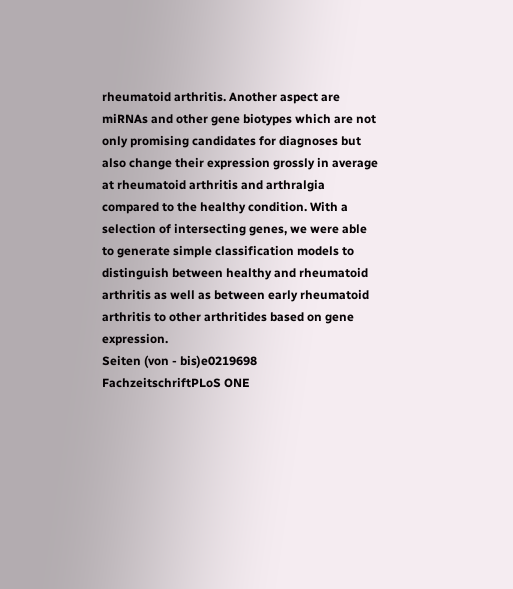rheumatoid arthritis. Another aspect are miRNAs and other gene biotypes which are not only promising candidates for diagnoses but also change their expression grossly in average at rheumatoid arthritis and arthralgia compared to the healthy condition. With a selection of intersecting genes, we were able to generate simple classification models to distinguish between healthy and rheumatoid arthritis as well as between early rheumatoid arthritis to other arthritides based on gene expression.
Seiten (von - bis)e0219698
FachzeitschriftPLoS ONE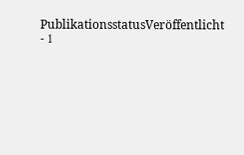PublikationsstatusVeröffentlicht - 1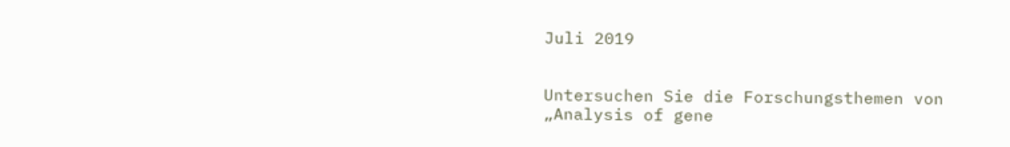Juli 2019


Untersuchen Sie die Forschungsthemen von „Analysis of gene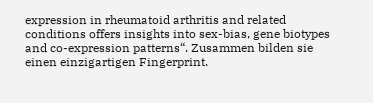expression in rheumatoid arthritis and related conditions offers insights into sex-bias, gene biotypes and co-expression patterns“. Zusammen bilden sie einen einzigartigen Fingerprint.